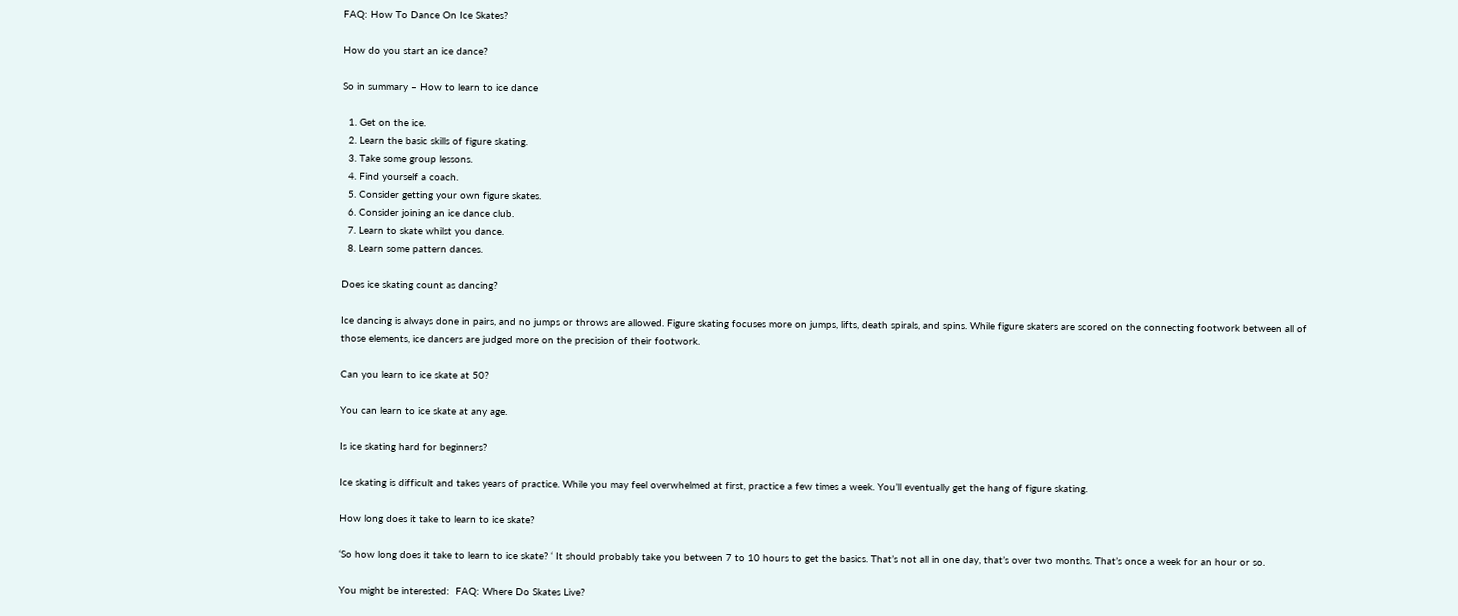FAQ: How To Dance On Ice Skates?

How do you start an ice dance?

So in summary – How to learn to ice dance

  1. Get on the ice.
  2. Learn the basic skills of figure skating.
  3. Take some group lessons.
  4. Find yourself a coach.
  5. Consider getting your own figure skates.
  6. Consider joining an ice dance club.
  7. Learn to skate whilst you dance.
  8. Learn some pattern dances.

Does ice skating count as dancing?

Ice dancing is always done in pairs, and no jumps or throws are allowed. Figure skating focuses more on jumps, lifts, death spirals, and spins. While figure skaters are scored on the connecting footwork between all of those elements, ice dancers are judged more on the precision of their footwork.

Can you learn to ice skate at 50?

You can learn to ice skate at any age.

Is ice skating hard for beginners?

Ice skating is difficult and takes years of practice. While you may feel overwhelmed at first, practice a few times a week. You’ll eventually get the hang of figure skating.

How long does it take to learn to ice skate?

‘So how long does it take to learn to ice skate? ‘ It should probably take you between 7 to 10 hours to get the basics. That’s not all in one day, that’s over two months. That’s once a week for an hour or so.

You might be interested:  FAQ: Where Do Skates Live?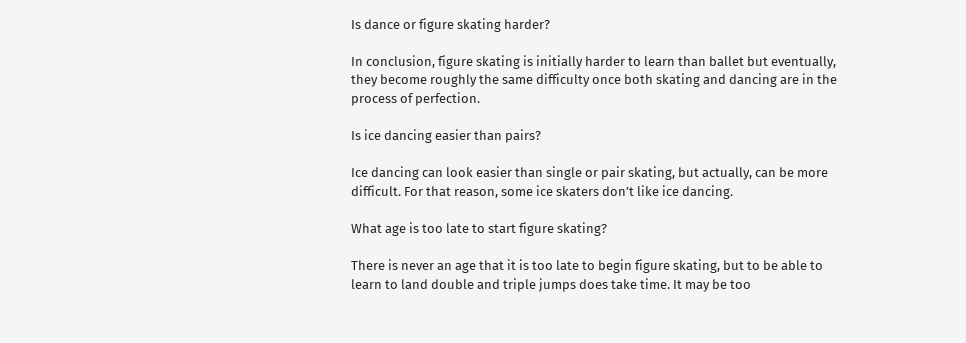Is dance or figure skating harder?

In conclusion, figure skating is initially harder to learn than ballet but eventually, they become roughly the same difficulty once both skating and dancing are in the process of perfection.

Is ice dancing easier than pairs?

Ice dancing can look easier than single or pair skating, but actually, can be more difficult. For that reason, some ice skaters don’t like ice dancing.

What age is too late to start figure skating?

There is never an age that it is too late to begin figure skating, but to be able to learn to land double and triple jumps does take time. It may be too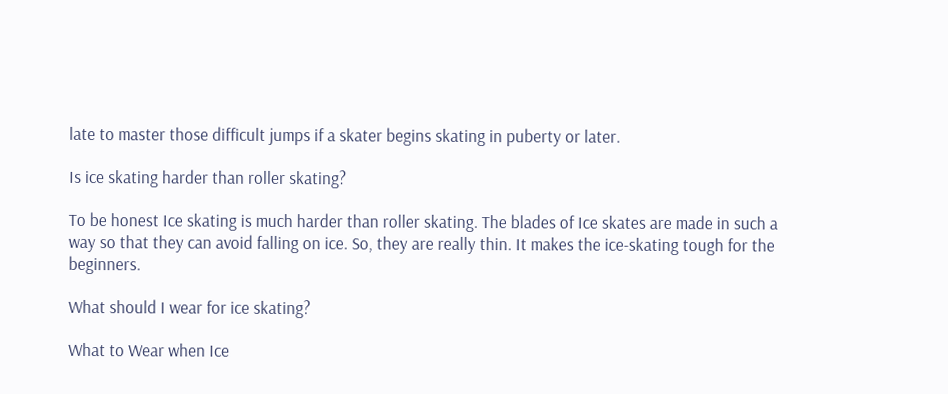late to master those difficult jumps if a skater begins skating in puberty or later.

Is ice skating harder than roller skating?

To be honest Ice skating is much harder than roller skating. The blades of Ice skates are made in such a way so that they can avoid falling on ice. So, they are really thin. It makes the ice-skating tough for the beginners.

What should I wear for ice skating?

What to Wear when Ice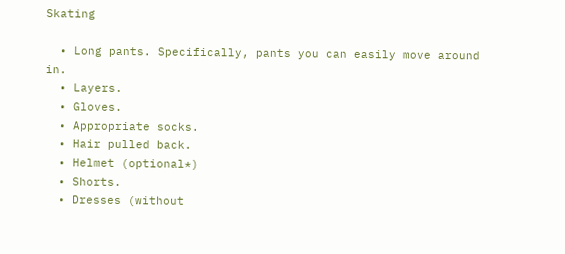Skating

  • Long pants. Specifically, pants you can easily move around in.
  • Layers.
  • Gloves.
  • Appropriate socks.
  • Hair pulled back.
  • Helmet (optional*)
  • Shorts.
  • Dresses (without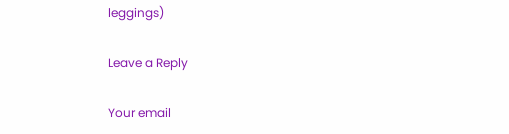leggings)

Leave a Reply

Your email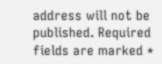address will not be published. Required fields are marked *